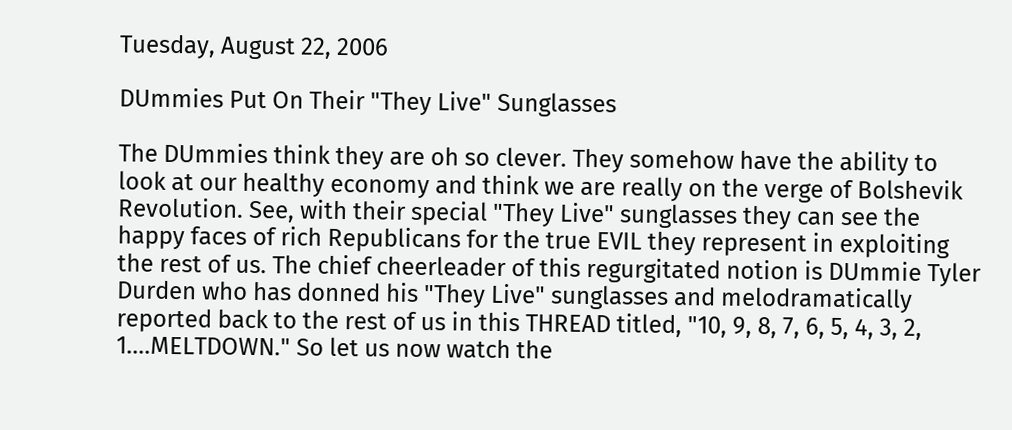Tuesday, August 22, 2006

DUmmies Put On Their "They Live" Sunglasses

The DUmmies think they are oh so clever. They somehow have the ability to look at our healthy economy and think we are really on the verge of Bolshevik Revolution. See, with their special "They Live" sunglasses they can see the happy faces of rich Republicans for the true EVIL they represent in exploiting the rest of us. The chief cheerleader of this regurgitated notion is DUmmie Tyler Durden who has donned his "They Live" sunglasses and melodramatically reported back to the rest of us in this THREAD titled, "10, 9, 8, 7, 6, 5, 4, 3, 2, 1....MELTDOWN." So let us now watch the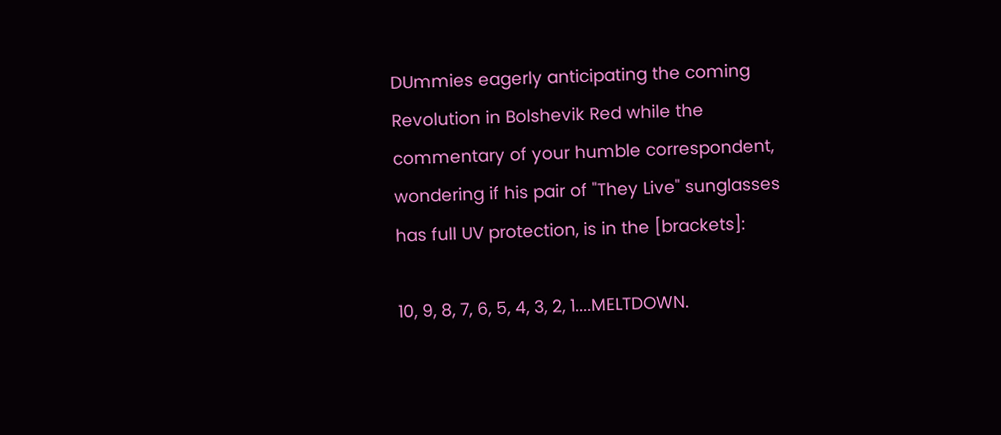DUmmies eagerly anticipating the coming Revolution in Bolshevik Red while the commentary of your humble correspondent, wondering if his pair of "They Live" sunglasses has full UV protection, is in the [brackets]:

10, 9, 8, 7, 6, 5, 4, 3, 2, 1....MELTDOWN.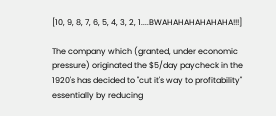[10, 9, 8, 7, 6, 5, 4, 3, 2, 1....BWAHAHAHAHAHAHA!!!]

The company which (granted, under economic pressure) originated the $5/day paycheck in the 1920's has decided to "cut it's way to profitability" essentially by reducing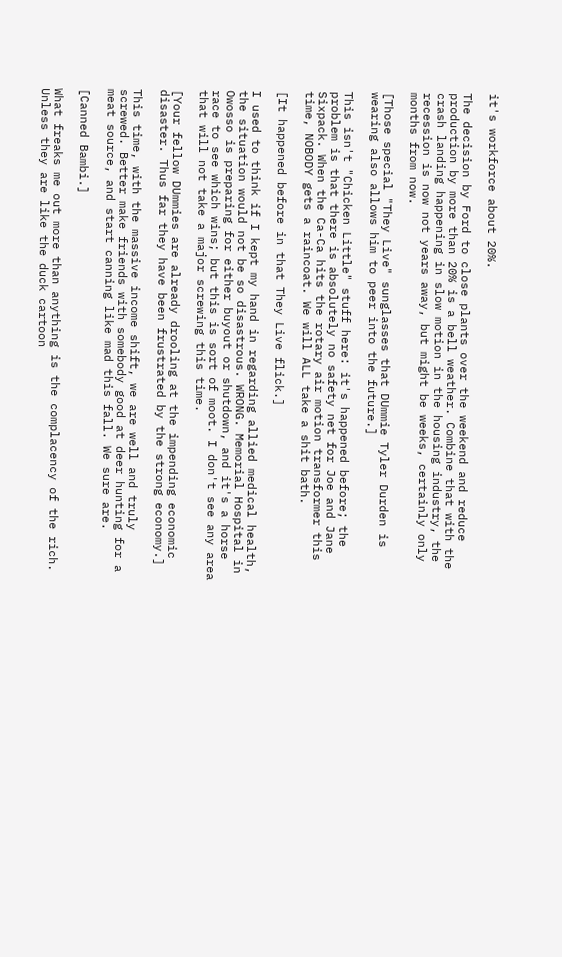it's workforce about 20%.

The decision by Ford to close plants over the weekend and reduce production by more than 20% is a bell weather. Combine that with the crash landing happening in slow motion in the housing industry, the recession is now not years away, but might be weeks, certainly only months from now.

[Those special "They Live" sunglasses that DUmmie Tyler Durden is wearing also allows him to peer into the future.]

This isn't "Chicken Little" stuff here: it's happened before; the problem is that there is absolutely no safety net for Joe and Jane Sixpack. When the Ca-Ca hits the rotary air motion transformer this time, NOBODY gets a raincoat. We will ALL take a shit bath.

[It happened before in that They Live flick.]

I used to think if I kept my hand in regarding allied medical health, the situation would not be so disastrous. WRONG. Memorial Hospital in Owosso is preparing for either buyout or shutdown, and it's a horse race to see which wins; but this is sort of moot. I don't see any area that will not take a major screwing this time.

[Your fellow DUmmies are already drooling at the impending economic disaster. Thus far they have been frustrated by the strong economy.]

This time, with the massive income shift, we are well and truly screwed. Better make friends with somebody good at deer hunting for a meat source, and start canning like mad this fall. We sure are.

[Canned Bambi.]

What freaks me out more than anything is the complacency of the rich. Unless they are like the duck cartoon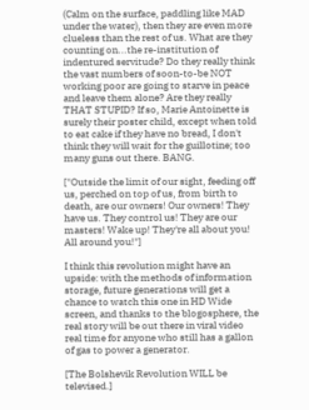(Calm on the surface, paddling like MAD under the water), then they are even more clueless than the rest of us. What are they counting on...the re-institution of indentured servitude? Do they really think the vast numbers of soon-to-be NOT working poor are going to starve in peace and leave them alone? Are they really THAT STUPID? If so, Marie Antoinette is surely their poster child, except when told to eat cake if they have no bread, I don't think they will wait for the guillotine; too many guns out there. BANG.

["Outside the limit of our sight, feeding off us, perched on top of us, from birth to death, are our owners! Our owners! They have us. They control us! They are our masters! Wake up! They're all about you! All around you!"]

I think this revolution might have an upside: with the methods of information storage, future generations will get a chance to watch this one in HD Wide screen, and thanks to the blogosphere, the real story will be out there in viral video real time for anyone who still has a gallon of gas to power a generator.

[The Bolshevik Revolution WILL be televised.]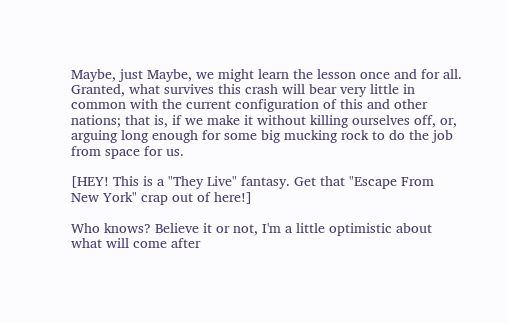Maybe, just Maybe, we might learn the lesson once and for all. Granted, what survives this crash will bear very little in common with the current configuration of this and other nations; that is, if we make it without killing ourselves off, or, arguing long enough for some big mucking rock to do the job from space for us.

[HEY! This is a "They Live" fantasy. Get that "Escape From New York" crap out of here!]

Who knows? Believe it or not, I'm a little optimistic about what will come after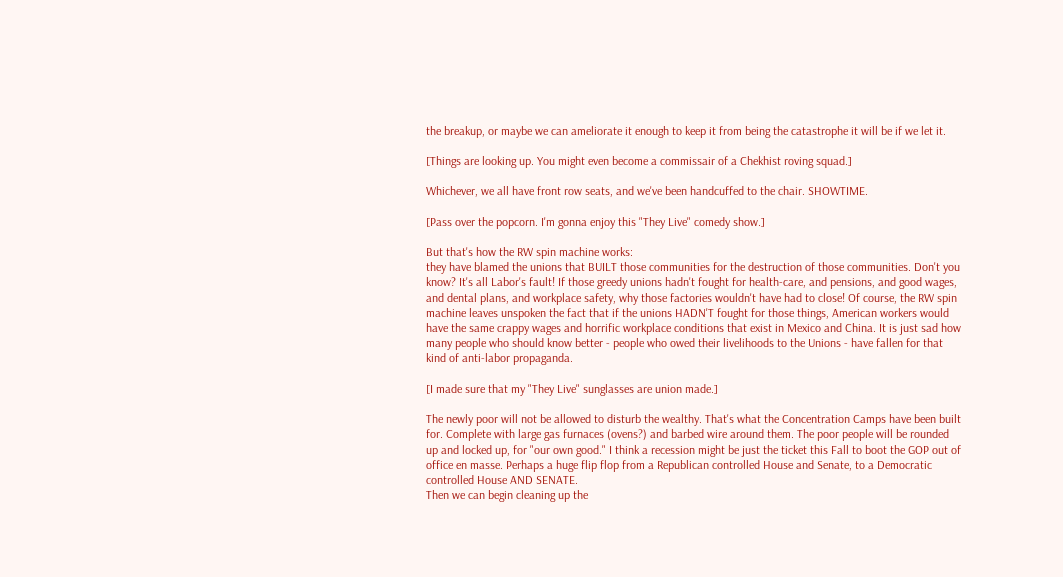the breakup, or maybe we can ameliorate it enough to keep it from being the catastrophe it will be if we let it.

[Things are looking up. You might even become a commissair of a Chekhist roving squad.]

Whichever, we all have front row seats, and we've been handcuffed to the chair. SHOWTIME.

[Pass over the popcorn. I'm gonna enjoy this "They Live" comedy show.]

But that's how the RW spin machine works:
they have blamed the unions that BUILT those communities for the destruction of those communities. Don't you know? It's all Labor's fault! If those greedy unions hadn't fought for health-care, and pensions, and good wages, and dental plans, and workplace safety, why those factories wouldn't have had to close! Of course, the RW spin machine leaves unspoken the fact that if the unions HADN'T fought for those things, American workers would have the same crappy wages and horrific workplace conditions that exist in Mexico and China. It is just sad how many people who should know better - people who owed their livelihoods to the Unions - have fallen for that kind of anti-labor propaganda.

[I made sure that my "They Live" sunglasses are union made.]

The newly poor will not be allowed to disturb the wealthy. That's what the Concentration Camps have been built for. Complete with large gas furnaces (ovens?) and barbed wire around them. The poor people will be rounded up and locked up, for "our own good." I think a recession might be just the ticket this Fall to boot the GOP out of office en masse. Perhaps a huge flip flop from a Republican controlled House and Senate, to a Democratic controlled House AND SENATE.
Then we can begin cleaning up the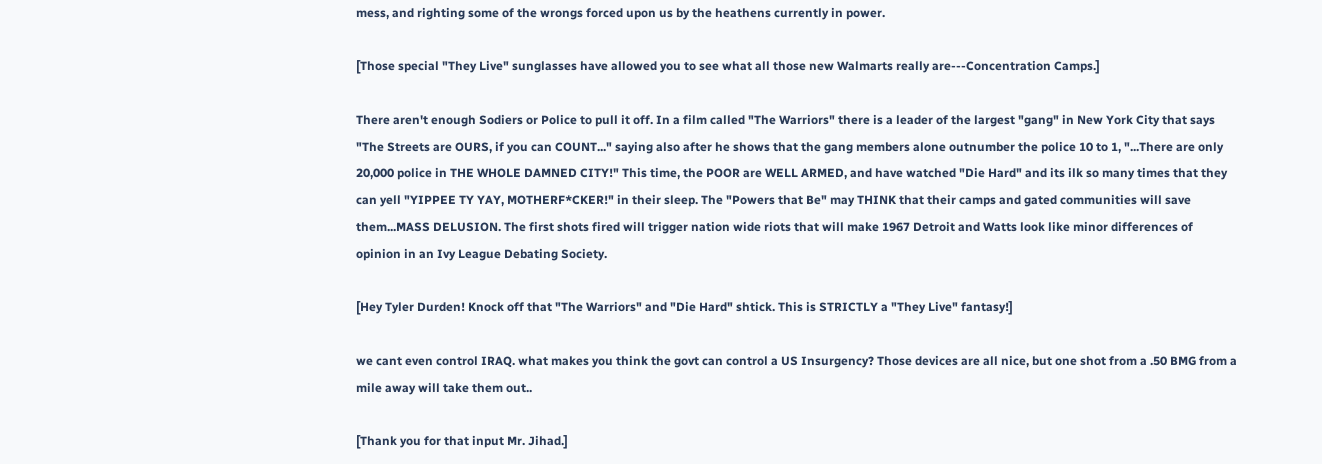mess, and righting some of the wrongs forced upon us by the heathens currently in power.

[Those special "They Live" sunglasses have allowed you to see what all those new Walmarts really are---Concentration Camps.]

There aren't enough Sodiers or Police to pull it off. In a film called "The Warriors" there is a leader of the largest "gang" in New York City that says "The Streets are OURS, if you can COUNT..." saying also after he shows that the gang members alone outnumber the police 10 to 1, "...There are only 20,000 police in THE WHOLE DAMNED CITY!" This time, the POOR are WELL ARMED, and have watched "Die Hard" and its ilk so many times that they can yell "YIPPEE TY YAY, MOTHERF*CKER!" in their sleep. The "Powers that Be" may THINK that their camps and gated communities will save them...MASS DELUSION. The first shots fired will trigger nation wide riots that will make 1967 Detroit and Watts look like minor differences of opinion in an Ivy League Debating Society.

[Hey Tyler Durden! Knock off that "The Warriors" and "Die Hard" shtick. This is STRICTLY a "They Live" fantasy!]

we cant even control IRAQ. what makes you think the govt can control a US Insurgency? Those devices are all nice, but one shot from a .50 BMG from a mile away will take them out..

[Thank you for that input Mr. Jihad.]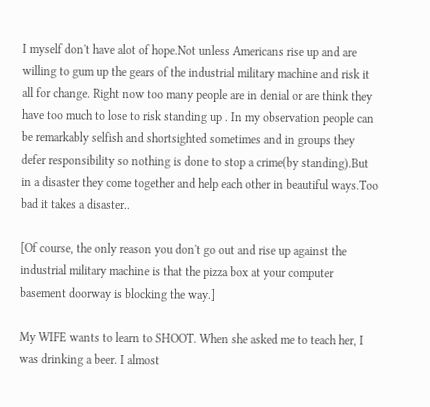I myself don't have alot of hope.Not unless Americans rise up and are willing to gum up the gears of the industrial military machine and risk it all for change. Right now too many people are in denial or are think they have too much to lose to risk standing up . In my observation people can be remarkably selfish and shortsighted sometimes and in groups they defer responsibility so nothing is done to stop a crime(by standing).But in a disaster they come together and help each other in beautiful ways.Too bad it takes a disaster..

[Of course, the only reason you don't go out and rise up against the industrial military machine is that the pizza box at your computer basement doorway is blocking the way.]

My WIFE wants to learn to SHOOT. When she asked me to teach her, I was drinking a beer. I almost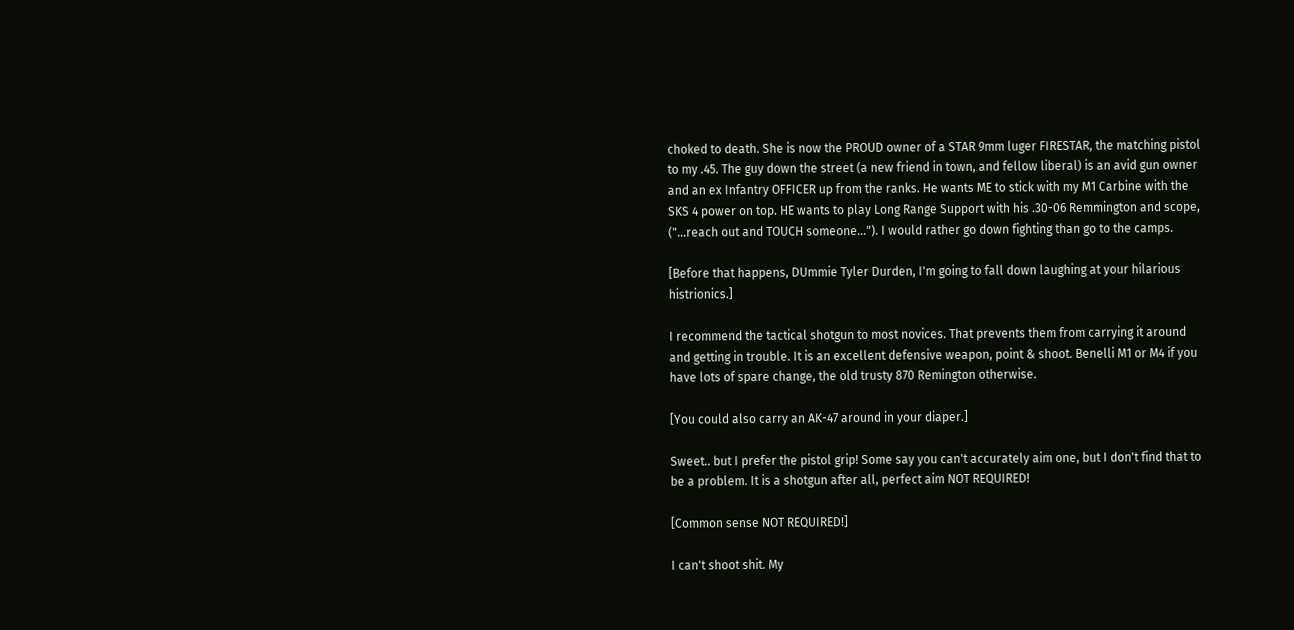choked to death. She is now the PROUD owner of a STAR 9mm luger FIRESTAR, the matching pistol to my .45. The guy down the street (a new friend in town, and fellow liberal) is an avid gun owner and an ex Infantry OFFICER up from the ranks. He wants ME to stick with my M1 Carbine with the SKS 4 power on top. HE wants to play Long Range Support with his .30-06 Remmington and scope, ("...reach out and TOUCH someone..."). I would rather go down fighting than go to the camps.

[Before that happens, DUmmie Tyler Durden, I'm going to fall down laughing at your hilarious histrionics.]

I recommend the tactical shotgun to most novices. That prevents them from carrying it around and getting in trouble. It is an excellent defensive weapon, point & shoot. Benelli M1 or M4 if you have lots of spare change, the old trusty 870 Remington otherwise.

[You could also carry an AK-47 around in your diaper.]

Sweet.. but I prefer the pistol grip! Some say you can't accurately aim one, but I don't find that to be a problem. It is a shotgun after all, perfect aim NOT REQUIRED!

[Common sense NOT REQUIRED!]

I can't shoot shit. My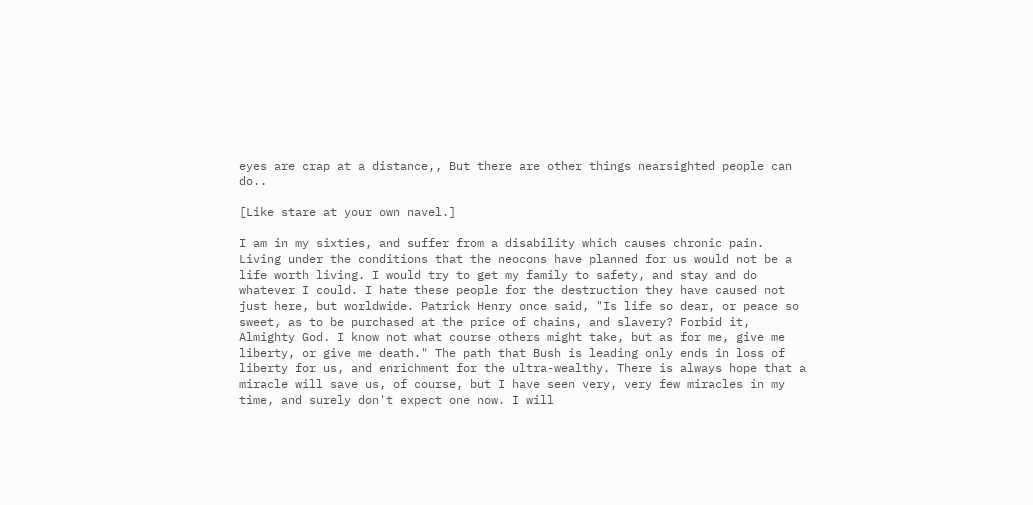eyes are crap at a distance,, But there are other things nearsighted people can do..

[Like stare at your own navel.]

I am in my sixties, and suffer from a disability which causes chronic pain. Living under the conditions that the neocons have planned for us would not be a life worth living. I would try to get my family to safety, and stay and do whatever I could. I hate these people for the destruction they have caused not just here, but worldwide. Patrick Henry once said, "Is life so dear, or peace so sweet, as to be purchased at the price of chains, and slavery? Forbid it, Almighty God. I know not what course others might take, but as for me, give me liberty, or give me death." The path that Bush is leading only ends in loss of liberty for us, and enrichment for the ultra-wealthy. There is always hope that a miracle will save us, of course, but I have seen very, very few miracles in my time, and surely don't expect one now. I will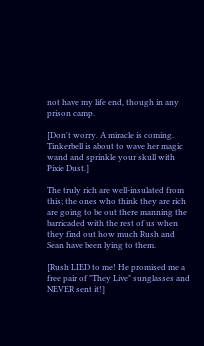not have my life end, though in any prison camp.

[Don't worry. A miracle is coming. Tinkerbell is about to wave her magic wand and sprinkle your skull with Pixie Dust.]

The truly rich are well-insulated from this; the ones who think they are rich are going to be out there manning the barricaded with the rest of us when they find out how much Rush and Sean have been lying to them.

[Rush LIED to me! He promised me a free pair of "They Live" sunglasses and NEVER sent it!]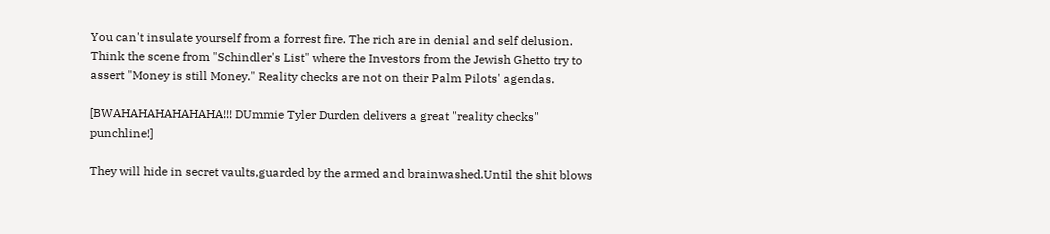You can't insulate yourself from a forrest fire. The rich are in denial and self delusion. Think the scene from "Schindler's List" where the Investors from the Jewish Ghetto try to assert "Money is still Money." Reality checks are not on their Palm Pilots' agendas.

[BWAHAHAHAHAHAHA!!! DUmmie Tyler Durden delivers a great "reality checks" punchline!]

They will hide in secret vaults,guarded by the armed and brainwashed.Until the shit blows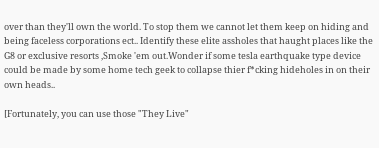over than they'll own the world. To stop them we cannot let them keep on hiding and being faceless corporations ect.. Identify these elite assholes that haught places like the G8 or exclusive resorts ,Smoke 'em out.Wonder if some tesla earthquake type device could be made by some home tech geek to collapse thier f*cking hideholes in on their own heads..

[Fortunately, you can use those "They Live"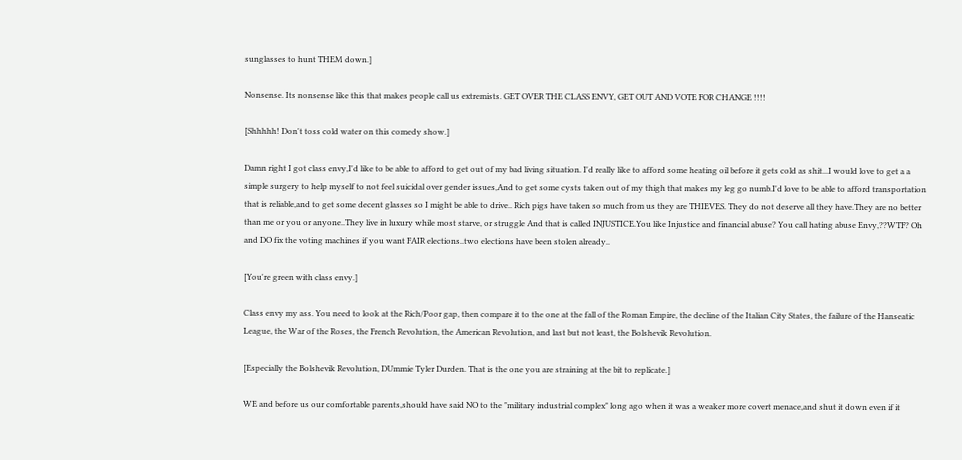sunglasses to hunt THEM down.]

Nonsense. Its nonsense like this that makes people call us extremists. GET OVER THE CLASS ENVY, GET OUT AND VOTE FOR CHANGE !!!!

[Shhhhh! Don't toss cold water on this comedy show.]

Damn right I got class envy,I'd like to be able to afford to get out of my bad living situation. I'd really like to afford some heating oil before it gets cold as shit...I would love to get a a simple surgery to help myself to not feel suicidal over gender issues,And to get some cysts taken out of my thigh that makes my leg go numb.I'd love to be able to afford transportation that is reliable,and to get some decent glasses so I might be able to drive.. Rich pigs have taken so much from us they are THIEVES. They do not deserve all they have.They are no better than me or you or anyone..They live in luxury while most starve, or struggle And that is called INJUSTICE.You like Injustice and financial abuse? You call hating abuse Envy,??WTF? Oh and DO fix the voting machines if you want FAIR elections..two elections have been stolen already..

[You're green with class envy.]

Class envy my ass. You need to look at the Rich/Poor gap, then compare it to the one at the fall of the Roman Empire, the decline of the Italian City States, the failure of the Hanseatic League, the War of the Roses, the French Revolution, the American Revolution, and last but not least, the Bolshevik Revolution.

[Especially the Bolshevik Revolution, DUmmie Tyler Durden. That is the one you are straining at the bit to replicate.]

WE and before us our comfortable parents,should have said NO to the "military industrial complex" long ago when it was a weaker more covert menace,and shut it down even if it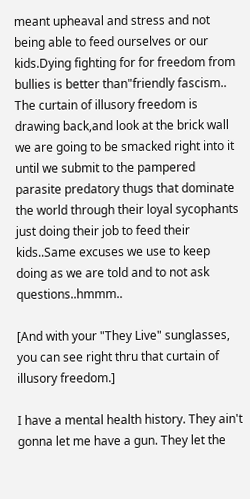meant upheaval and stress and not being able to feed ourselves or our kids.Dying fighting for for freedom from bullies is better than"friendly fascism.. The curtain of illusory freedom is drawing back,and look at the brick wall we are going to be smacked right into it until we submit to the pampered parasite predatory thugs that dominate the world through their loyal sycophants just doing their job to feed their kids..Same excuses we use to keep doing as we are told and to not ask questions..hmmm..

[And with your "They Live" sunglasses, you can see right thru that curtain of illusory freedom.]

I have a mental health history. They ain't gonna let me have a gun. They let the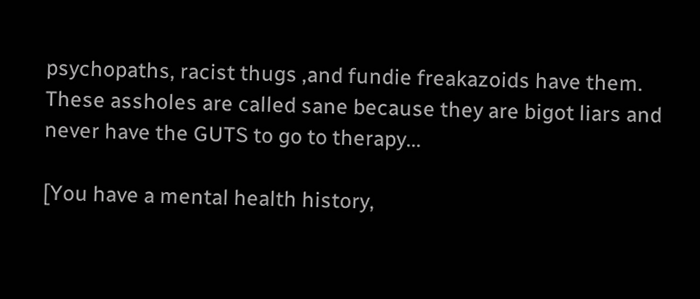psychopaths, racist thugs ,and fundie freakazoids have them. These assholes are called sane because they are bigot liars and never have the GUTS to go to therapy...

[You have a mental health history,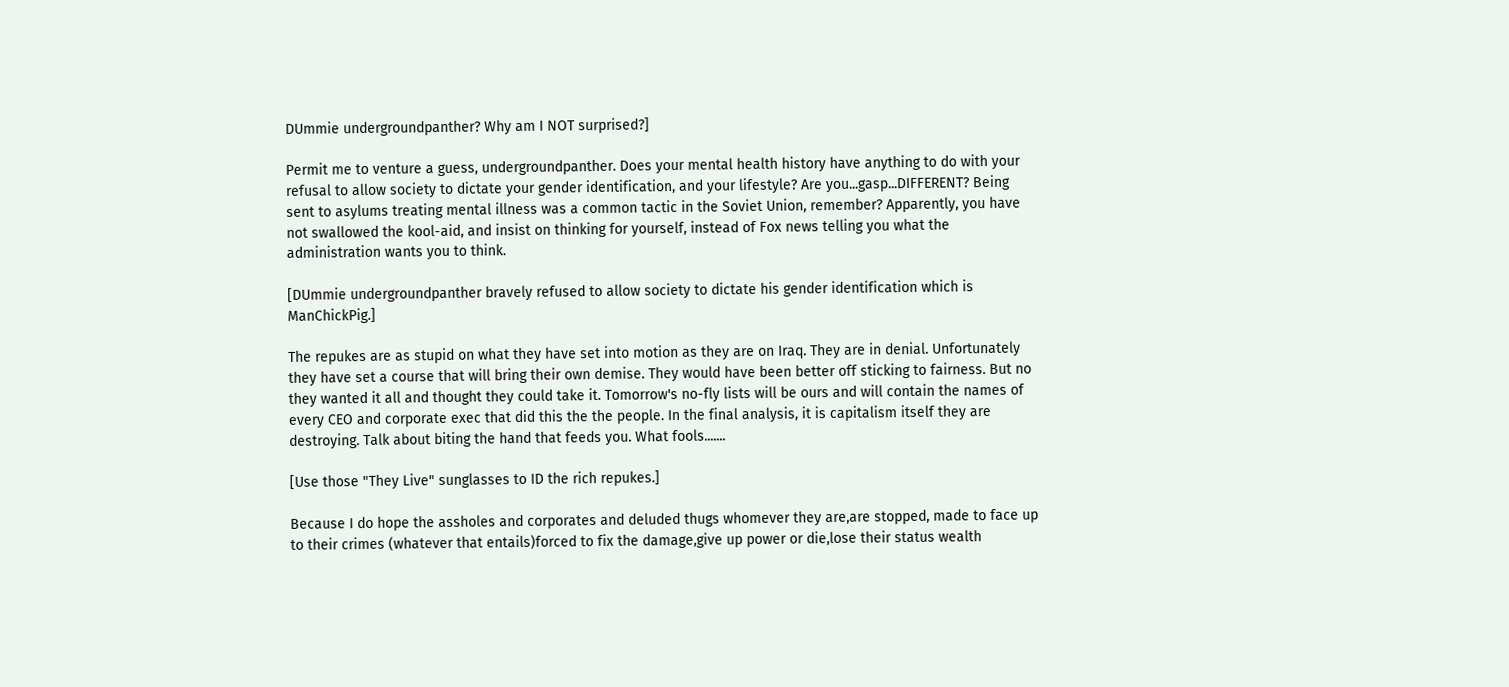DUmmie undergroundpanther? Why am I NOT surprised?]

Permit me to venture a guess, undergroundpanther. Does your mental health history have anything to do with your refusal to allow society to dictate your gender identification, and your lifestyle? Are you...gasp...DIFFERENT? Being sent to asylums treating mental illness was a common tactic in the Soviet Union, remember? Apparently, you have not swallowed the kool-aid, and insist on thinking for yourself, instead of Fox news telling you what the administration wants you to think.

[DUmmie undergroundpanther bravely refused to allow society to dictate his gender identification which is ManChickPig.]

The repukes are as stupid on what they have set into motion as they are on Iraq. They are in denial. Unfortunately they have set a course that will bring their own demise. They would have been better off sticking to fairness. But no they wanted it all and thought they could take it. Tomorrow's no-fly lists will be ours and will contain the names of every CEO and corporate exec that did this the the people. In the final analysis, it is capitalism itself they are destroying. Talk about biting the hand that feeds you. What fools.......

[Use those "They Live" sunglasses to ID the rich repukes.]

Because I do hope the assholes and corporates and deluded thugs whomever they are,are stopped, made to face up to their crimes (whatever that entails)forced to fix the damage,give up power or die,lose their status wealth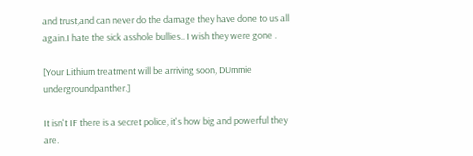and trust,and can never do the damage they have done to us all again.I hate the sick asshole bullies.. I wish they were gone .

[Your Lithium treatment will be arriving soon, DUmmie undergroundpanther.]

It isn't IF there is a secret police, it's how big and powerful they are.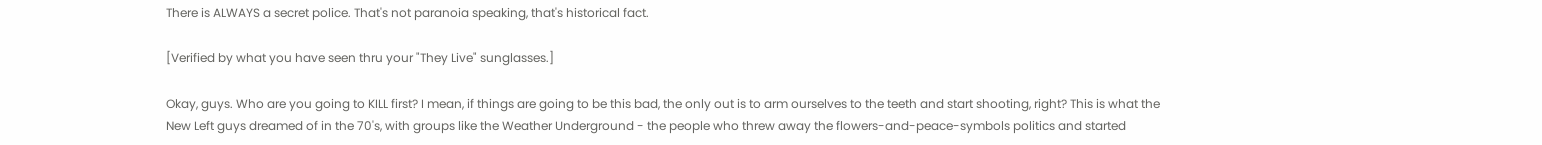There is ALWAYS a secret police. That's not paranoia speaking, that's historical fact.

[Verified by what you have seen thru your "They Live" sunglasses.]

Okay, guys. Who are you going to KILL first? I mean, if things are going to be this bad, the only out is to arm ourselves to the teeth and start shooting, right? This is what the New Left guys dreamed of in the 70's, with groups like the Weather Underground - the people who threw away the flowers-and-peace-symbols politics and started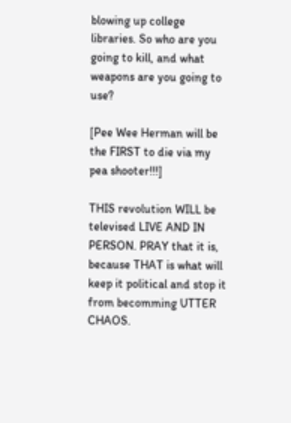blowing up college libraries. So who are you going to kill, and what weapons are you going to use?

[Pee Wee Herman will be the FIRST to die via my pea shooter!!!]

THIS revolution WILL be televised LIVE AND IN PERSON. PRAY that it is, because THAT is what will keep it political and stop it from becomming UTTER CHAOS.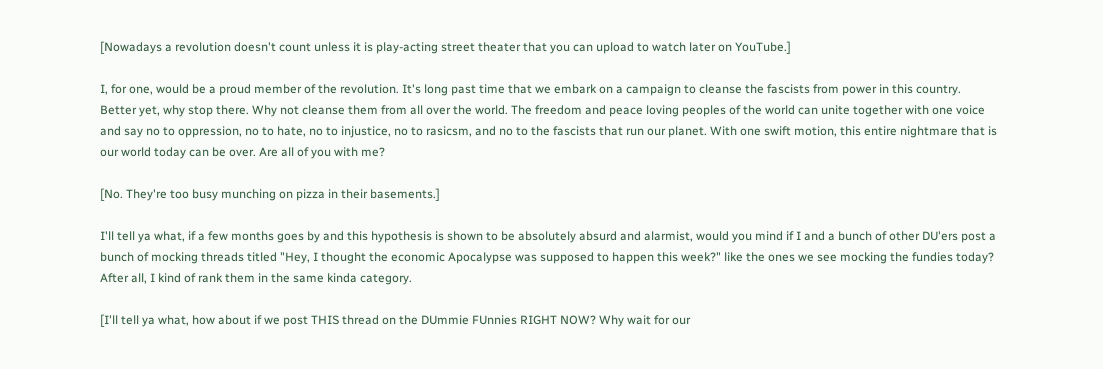[Nowadays a revolution doesn't count unless it is play-acting street theater that you can upload to watch later on YouTube.]

I, for one, would be a proud member of the revolution. It's long past time that we embark on a campaign to cleanse the fascists from power in this country. Better yet, why stop there. Why not cleanse them from all over the world. The freedom and peace loving peoples of the world can unite together with one voice and say no to oppression, no to hate, no to injustice, no to rasicsm, and no to the fascists that run our planet. With one swift motion, this entire nightmare that is our world today can be over. Are all of you with me?

[No. They're too busy munching on pizza in their basements.]

I'll tell ya what, if a few months goes by and this hypothesis is shown to be absolutely absurd and alarmist, would you mind if I and a bunch of other DU'ers post a bunch of mocking threads titled "Hey, I thought the economic Apocalypse was supposed to happen this week?" like the ones we see mocking the fundies today? After all, I kind of rank them in the same kinda category.

[I'll tell ya what, how about if we post THIS thread on the DUmmie FUnnies RIGHT NOW? Why wait for our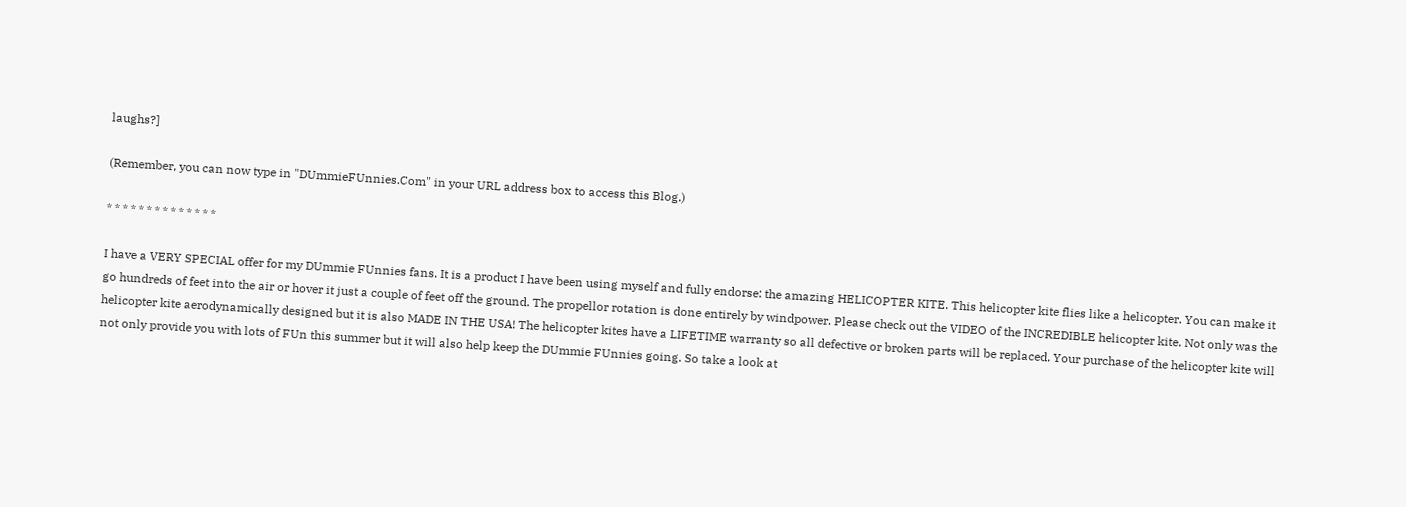laughs?]

(Remember, you can now type in "DUmmieFUnnies.Com" in your URL address box to access this Blog.)

* * * * * * * * * * * * * *

I have a VERY SPECIAL offer for my DUmmie FUnnies fans. It is a product I have been using myself and fully endorse: the amazing HELICOPTER KITE. This helicopter kite flies like a helicopter. You can make it go hundreds of feet into the air or hover it just a couple of feet off the ground. The propellor rotation is done entirely by windpower. Please check out the VIDEO of the INCREDIBLE helicopter kite. Not only was the helicopter kite aerodynamically designed but it is also MADE IN THE USA! The helicopter kites have a LIFETIME warranty so all defective or broken parts will be replaced. Your purchase of the helicopter kite will not only provide you with lots of FUn this summer but it will also help keep the DUmmie FUnnies going. So take a look at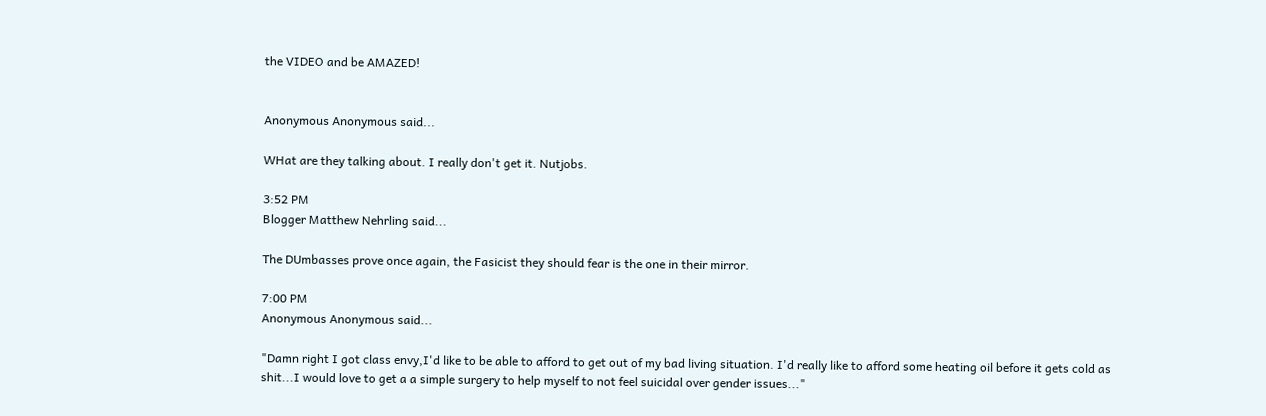the VIDEO and be AMAZED!


Anonymous Anonymous said...

WHat are they talking about. I really don't get it. Nutjobs.

3:52 PM
Blogger Matthew Nehrling said...

The DUmbasses prove once again, the Fasicist they should fear is the one in their mirror.

7:00 PM
Anonymous Anonymous said...

"Damn right I got class envy,I'd like to be able to afford to get out of my bad living situation. I'd really like to afford some heating oil before it gets cold as shit...I would love to get a a simple surgery to help myself to not feel suicidal over gender issues..."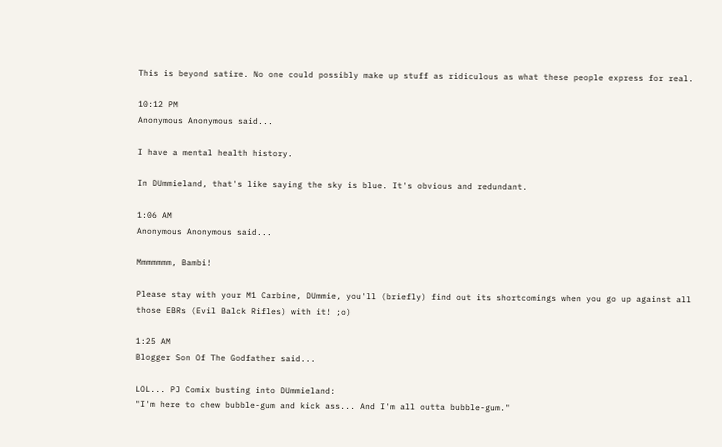This is beyond satire. No one could possibly make up stuff as ridiculous as what these people express for real.

10:12 PM
Anonymous Anonymous said...

I have a mental health history.

In DUmmieland, that's like saying the sky is blue. It's obvious and redundant.

1:06 AM
Anonymous Anonymous said...

Mmmmmmm, Bambi!

Please stay with your M1 Carbine, DUmmie, you'll (briefly) find out its shortcomings when you go up against all those EBRs (Evil Balck Rifles) with it! ;o)

1:25 AM
Blogger Son Of The Godfather said...

LOL... PJ Comix busting into DUmmieland:
"I'm here to chew bubble-gum and kick ass... And I'm all outta bubble-gum."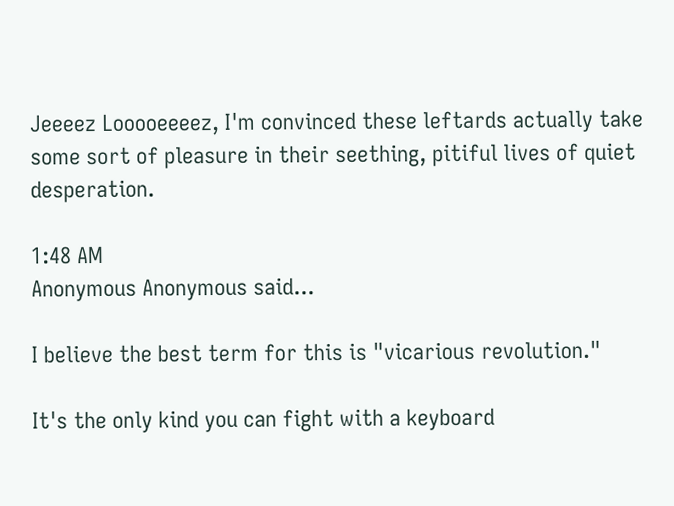Jeeeez Looooeeeez, I'm convinced these leftards actually take some sort of pleasure in their seething, pitiful lives of quiet desperation.

1:48 AM
Anonymous Anonymous said...

I believe the best term for this is "vicarious revolution."

It's the only kind you can fight with a keyboard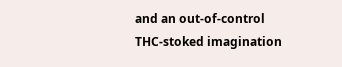and an out-of-control THC-stoked imagination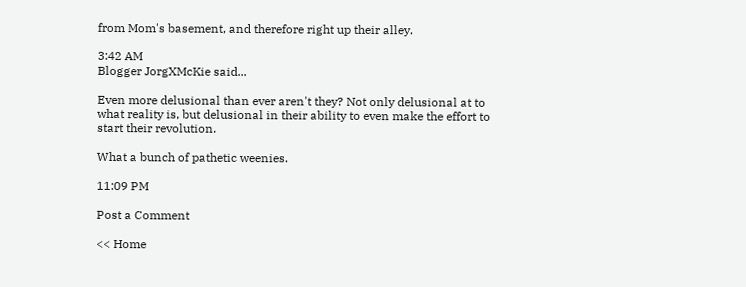from Mom's basement, and therefore right up their alley.

3:42 AM
Blogger JorgXMcKie said...

Even more delusional than ever aren't they? Not only delusional at to what reality is, but delusional in their ability to even make the effort to start their revolution.

What a bunch of pathetic weenies.

11:09 PM

Post a Comment

<< Home